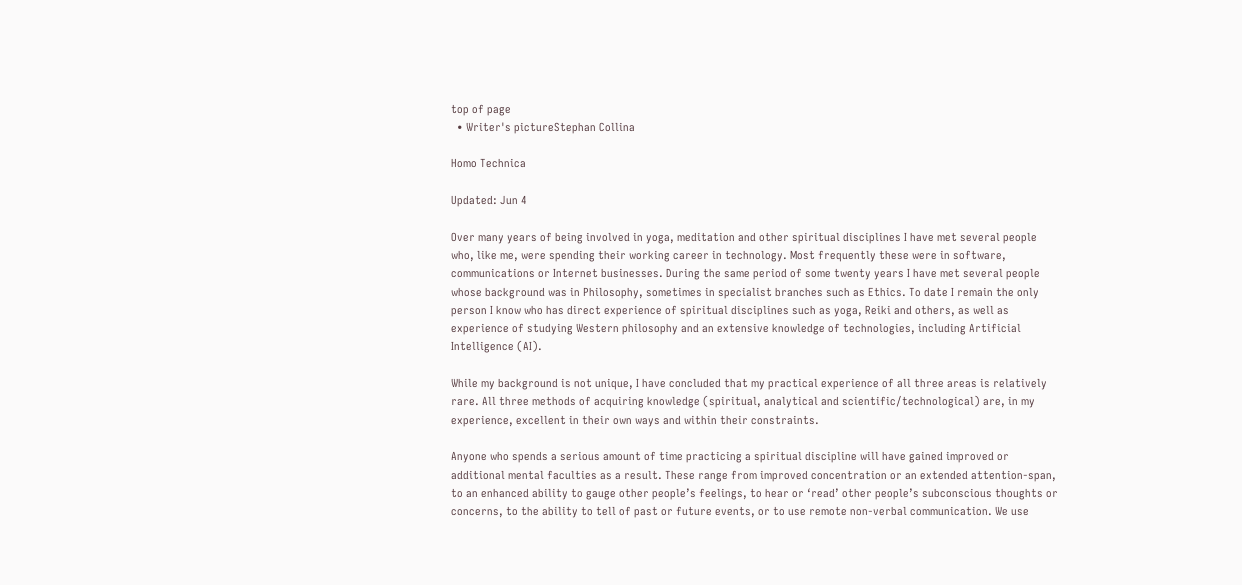top of page
  • Writer's pictureStephan Collina

Homo Technica

Updated: Jun 4

Over many years of being involved in yoga, meditation and other spiritual disciplines I have met several people who, like me, were spending their working career in technology. Most frequently these were in software, communications or Internet businesses. During the same period of some twenty years I have met several people whose background was in Philosophy, sometimes in specialist branches such as Ethics. To date I remain the only person I know who has direct experience of spiritual disciplines such as yoga, Reiki and others, as well as experience of studying Western philosophy and an extensive knowledge of technologies, including Artificial Intelligence (AI).

While my background is not unique, I have concluded that my practical experience of all three areas is relatively rare. All three methods of acquiring knowledge (spiritual, analytical and scientific/technological) are, in my experience, excellent in their own ways and within their constraints.

Anyone who spends a serious amount of time practicing a spiritual discipline will have gained improved or additional mental faculties as a result. These range from improved concentration or an extended attention-span, to an enhanced ability to gauge other people’s feelings, to hear or ‘read’ other people’s subconscious thoughts or concerns, to the ability to tell of past or future events, or to use remote non-verbal communication. We use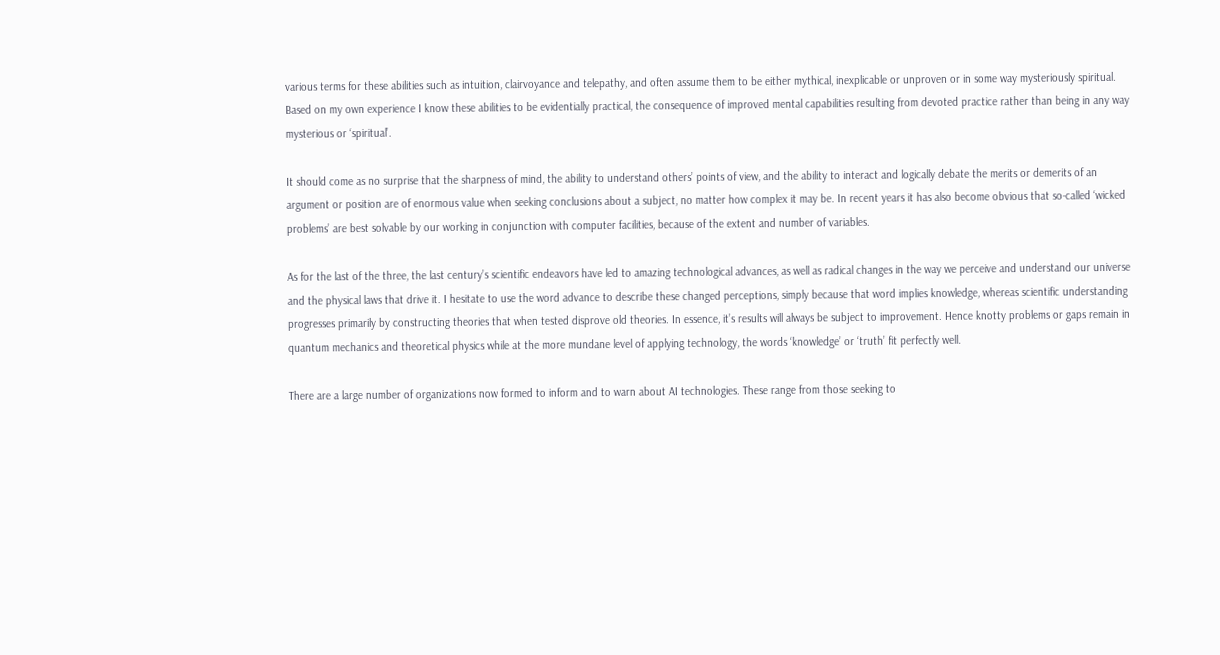various terms for these abilities such as intuition, clairvoyance and telepathy, and often assume them to be either mythical, inexplicable or unproven or in some way mysteriously spiritual. Based on my own experience I know these abilities to be evidentially practical, the consequence of improved mental capabilities resulting from devoted practice rather than being in any way mysterious or ‘spiritual’.

It should come as no surprise that the sharpness of mind, the ability to understand others’ points of view, and the ability to interact and logically debate the merits or demerits of an argument or position are of enormous value when seeking conclusions about a subject, no matter how complex it may be. In recent years it has also become obvious that so-called ‘wicked problems’ are best solvable by our working in conjunction with computer facilities, because of the extent and number of variables.

As for the last of the three, the last century’s scientific endeavors have led to amazing technological advances, as well as radical changes in the way we perceive and understand our universe and the physical laws that drive it. I hesitate to use the word advance to describe these changed perceptions, simply because that word implies knowledge, whereas scientific understanding progresses primarily by constructing theories that when tested disprove old theories. In essence, it’s results will always be subject to improvement. Hence knotty problems or gaps remain in quantum mechanics and theoretical physics while at the more mundane level of applying technology, the words ‘knowledge’ or ‘truth’ fit perfectly well.

There are a large number of organizations now formed to inform and to warn about AI technologies. These range from those seeking to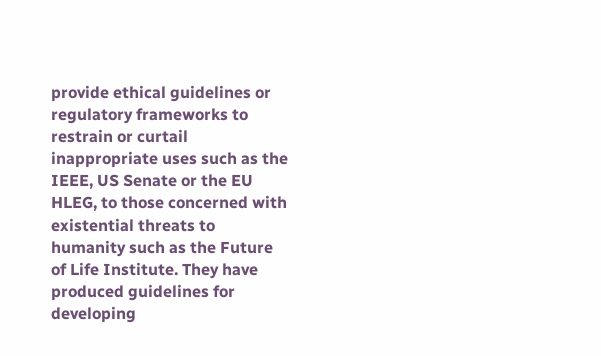provide ethical guidelines or regulatory frameworks to restrain or curtail inappropriate uses such as the IEEE, US Senate or the EU HLEG, to those concerned with existential threats to humanity such as the Future of Life Institute. They have produced guidelines for developing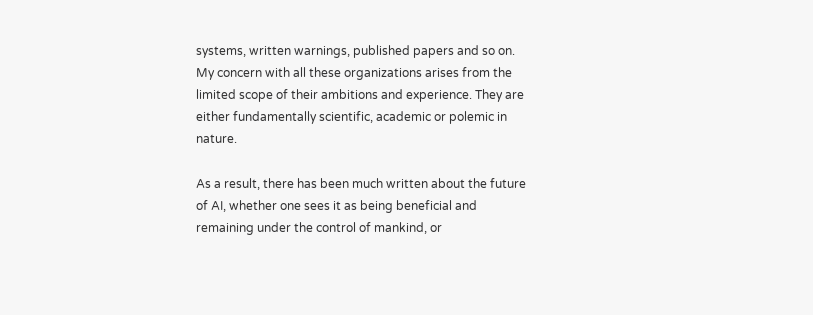systems, written warnings, published papers and so on. My concern with all these organizations arises from the limited scope of their ambitions and experience. They are either fundamentally scientific, academic or polemic in nature.

As a result, there has been much written about the future of AI, whether one sees it as being beneficial and remaining under the control of mankind, or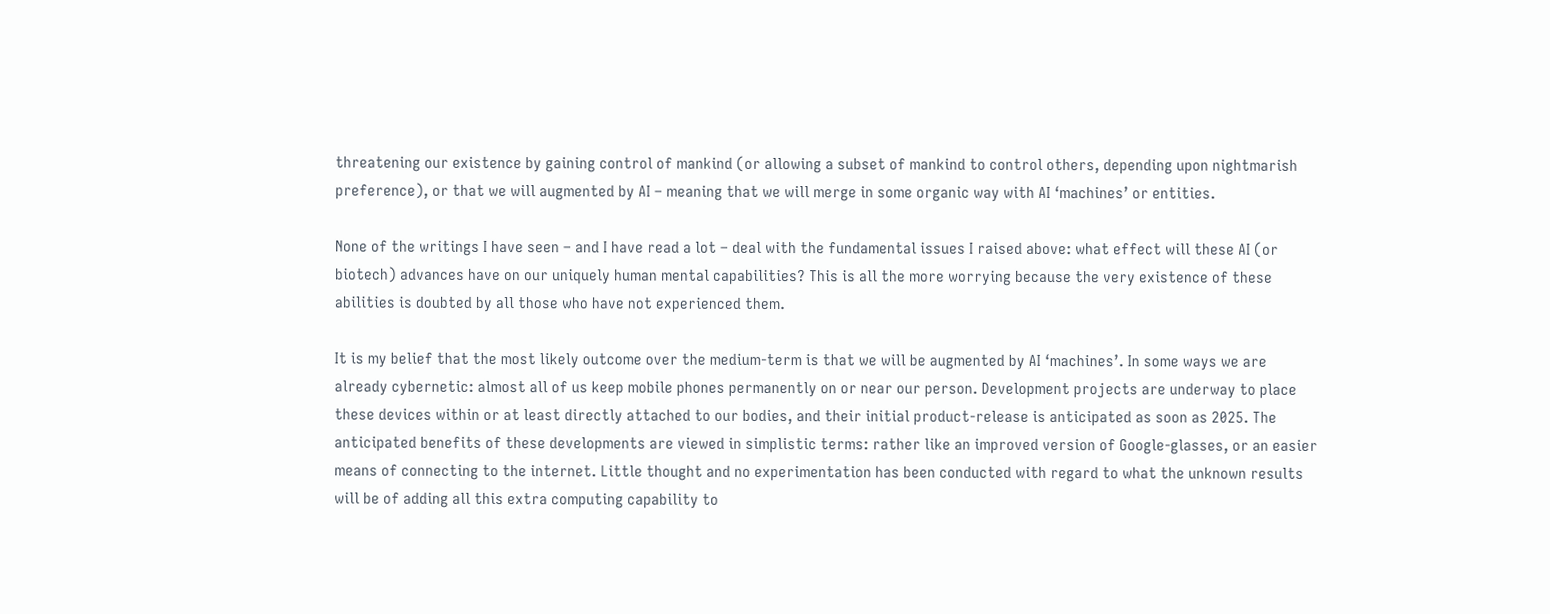threatening our existence by gaining control of mankind (or allowing a subset of mankind to control others, depending upon nightmarish preference), or that we will augmented by AI – meaning that we will merge in some organic way with AI ‘machines’ or entities.

None of the writings I have seen – and I have read a lot – deal with the fundamental issues I raised above: what effect will these AI (or biotech) advances have on our uniquely human mental capabilities? This is all the more worrying because the very existence of these abilities is doubted by all those who have not experienced them.

It is my belief that the most likely outcome over the medium-term is that we will be augmented by AI ‘machines’. In some ways we are already cybernetic: almost all of us keep mobile phones permanently on or near our person. Development projects are underway to place these devices within or at least directly attached to our bodies, and their initial product-release is anticipated as soon as 2025. The anticipated benefits of these developments are viewed in simplistic terms: rather like an improved version of Google-glasses, or an easier means of connecting to the internet. Little thought and no experimentation has been conducted with regard to what the unknown results will be of adding all this extra computing capability to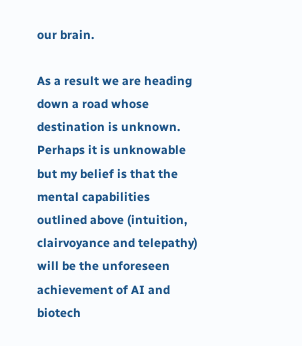our brain.

As a result we are heading down a road whose destination is unknown. Perhaps it is unknowable but my belief is that the mental capabilities outlined above (intuition, clairvoyance and telepathy) will be the unforeseen achievement of AI and biotech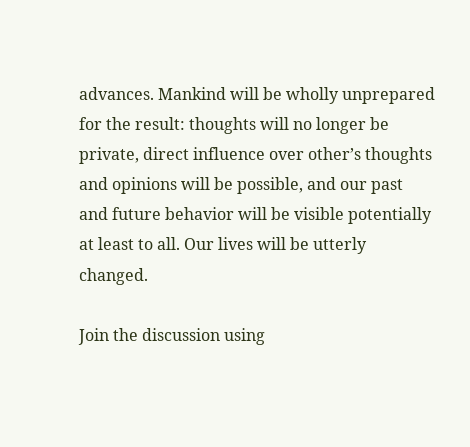advances. Mankind will be wholly unprepared for the result: thoughts will no longer be private, direct influence over other’s thoughts and opinions will be possible, and our past and future behavior will be visible potentially at least to all. Our lives will be utterly changed.

Join the discussion using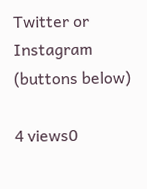Twitter or Instagram (buttons below)

4 views0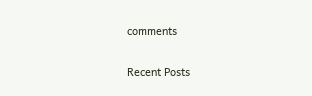comments

Recent Posts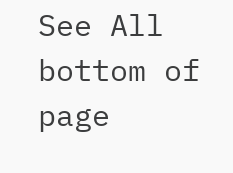See All
bottom of page